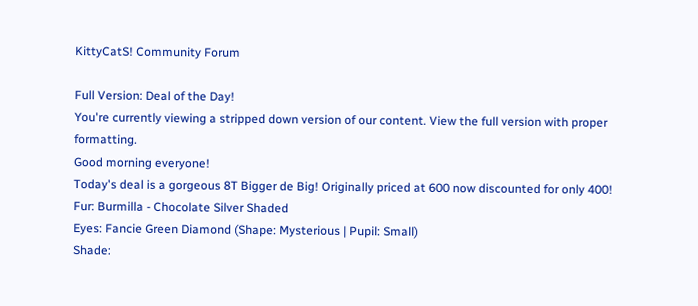KittyCatS! Community Forum

Full Version: Deal of the Day!
You're currently viewing a stripped down version of our content. View the full version with proper formatting.
Good morning everyone!
Today's deal is a gorgeous 8T Bigger de Big! Originally priced at 600 now discounted for only 400!
Fur: Burmilla - Chocolate Silver Shaded
Eyes: Fancie Green Diamond (Shape: Mysterious | Pupil: Small)
Shade: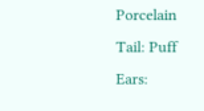Porcelain
Tail: Puff
Ears: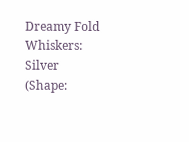Dreamy Fold
Whiskers: Silver (Shape: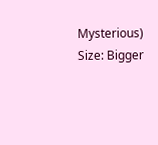Mysterious)
Size: Bigger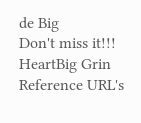de Big
Don't miss it!!! HeartBig Grin
Reference URL's